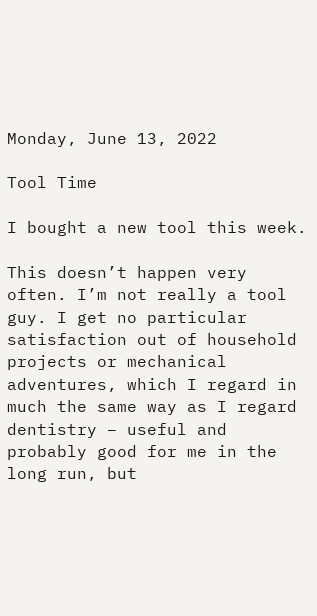Monday, June 13, 2022

Tool Time

I bought a new tool this week.

This doesn’t happen very often. I’m not really a tool guy. I get no particular satisfaction out of household projects or mechanical adventures, which I regard in much the same way as I regard dentistry – useful and probably good for me in the long run, but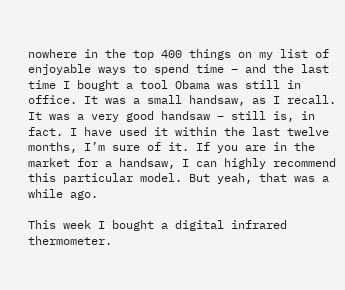nowhere in the top 400 things on my list of enjoyable ways to spend time – and the last time I bought a tool Obama was still in office. It was a small handsaw, as I recall. It was a very good handsaw – still is, in fact. I have used it within the last twelve months, I’m sure of it. If you are in the market for a handsaw, I can highly recommend this particular model. But yeah, that was a while ago.

This week I bought a digital infrared thermometer.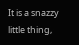It is a snazzy little thing,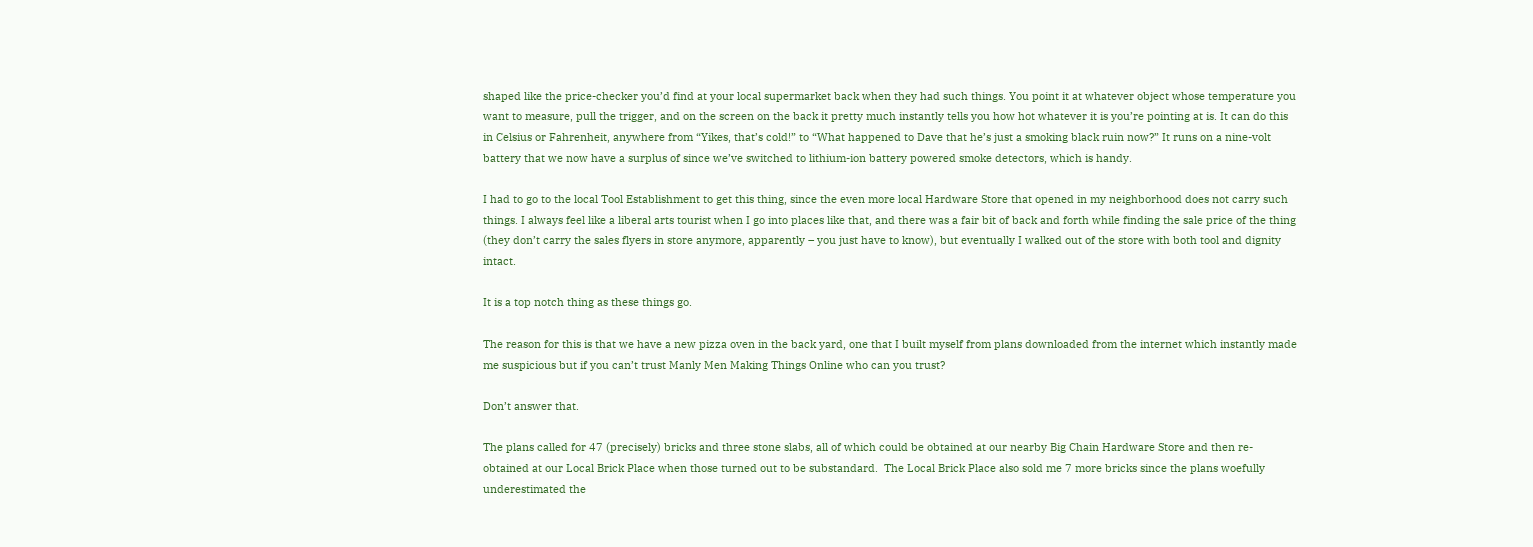shaped like the price-checker you’d find at your local supermarket back when they had such things. You point it at whatever object whose temperature you want to measure, pull the trigger, and on the screen on the back it pretty much instantly tells you how hot whatever it is you’re pointing at is. It can do this in Celsius or Fahrenheit, anywhere from “Yikes, that’s cold!” to “What happened to Dave that he’s just a smoking black ruin now?” It runs on a nine-volt battery that we now have a surplus of since we’ve switched to lithium-ion battery powered smoke detectors, which is handy.

I had to go to the local Tool Establishment to get this thing, since the even more local Hardware Store that opened in my neighborhood does not carry such things. I always feel like a liberal arts tourist when I go into places like that, and there was a fair bit of back and forth while finding the sale price of the thing (they don’t carry the sales flyers in store anymore, apparently – you just have to know), but eventually I walked out of the store with both tool and dignity intact.

It is a top notch thing as these things go.

The reason for this is that we have a new pizza oven in the back yard, one that I built myself from plans downloaded from the internet which instantly made me suspicious but if you can’t trust Manly Men Making Things Online who can you trust?

Don’t answer that.

The plans called for 47 (precisely) bricks and three stone slabs, all of which could be obtained at our nearby Big Chain Hardware Store and then re-obtained at our Local Brick Place when those turned out to be substandard.  The Local Brick Place also sold me 7 more bricks since the plans woefully underestimated the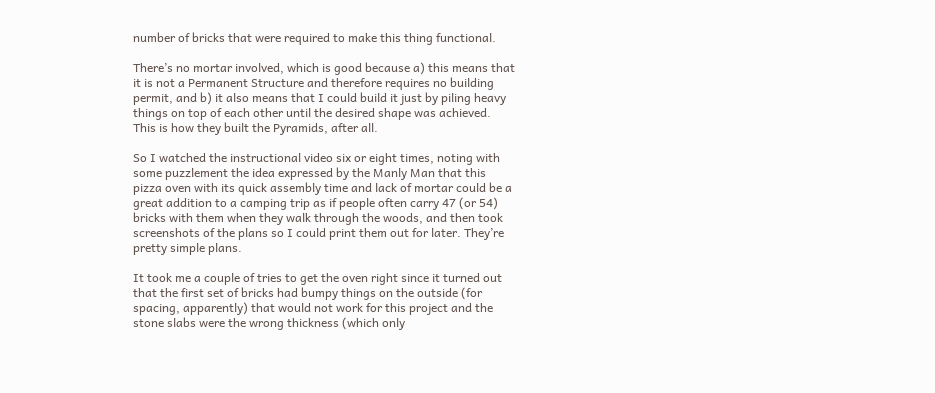number of bricks that were required to make this thing functional.

There’s no mortar involved, which is good because a) this means that it is not a Permanent Structure and therefore requires no building permit, and b) it also means that I could build it just by piling heavy things on top of each other until the desired shape was achieved. This is how they built the Pyramids, after all.

So I watched the instructional video six or eight times, noting with some puzzlement the idea expressed by the Manly Man that this pizza oven with its quick assembly time and lack of mortar could be a great addition to a camping trip as if people often carry 47 (or 54) bricks with them when they walk through the woods, and then took screenshots of the plans so I could print them out for later. They’re pretty simple plans.

It took me a couple of tries to get the oven right since it turned out that the first set of bricks had bumpy things on the outside (for spacing, apparently) that would not work for this project and the stone slabs were the wrong thickness (which only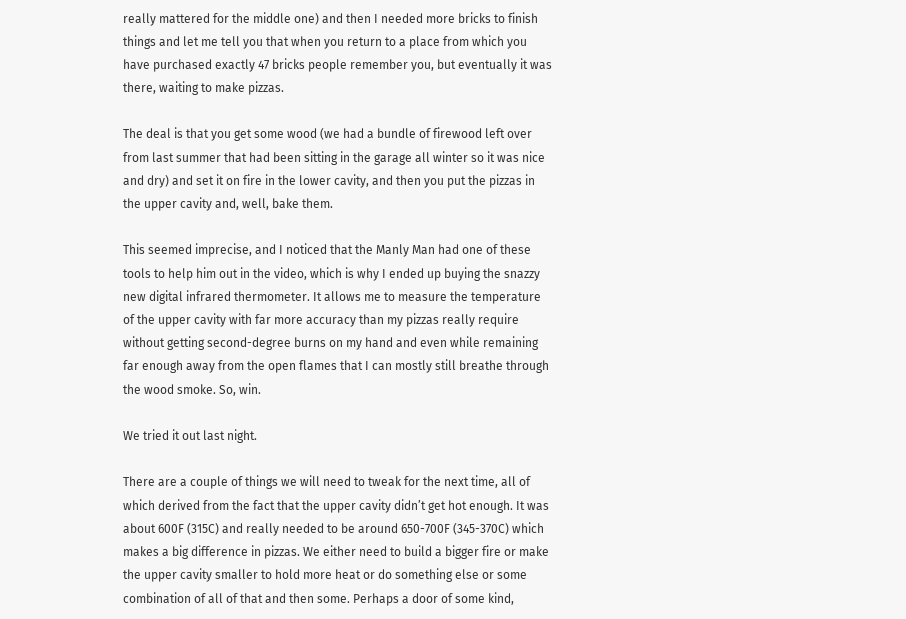really mattered for the middle one) and then I needed more bricks to finish things and let me tell you that when you return to a place from which you have purchased exactly 47 bricks people remember you, but eventually it was there, waiting to make pizzas.

The deal is that you get some wood (we had a bundle of firewood left over from last summer that had been sitting in the garage all winter so it was nice and dry) and set it on fire in the lower cavity, and then you put the pizzas in the upper cavity and, well, bake them.

This seemed imprecise, and I noticed that the Manly Man had one of these tools to help him out in the video, which is why I ended up buying the snazzy new digital infrared thermometer. It allows me to measure the temperature of the upper cavity with far more accuracy than my pizzas really require without getting second-degree burns on my hand and even while remaining far enough away from the open flames that I can mostly still breathe through the wood smoke. So, win.

We tried it out last night.

There are a couple of things we will need to tweak for the next time, all of which derived from the fact that the upper cavity didn’t get hot enough. It was about 600F (315C) and really needed to be around 650-700F (345-370C) which makes a big difference in pizzas. We either need to build a bigger fire or make the upper cavity smaller to hold more heat or do something else or some combination of all of that and then some. Perhaps a door of some kind,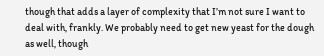though that adds a layer of complexity that I’m not sure I want to deal with, frankly. We probably need to get new yeast for the dough as well, though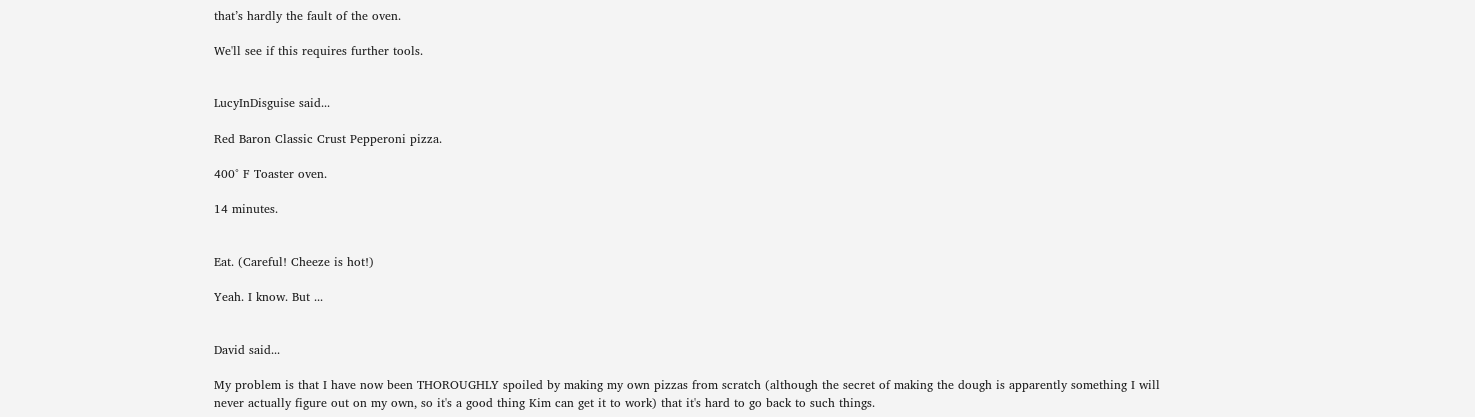that’s hardly the fault of the oven.

We'll see if this requires further tools.


LucyInDisguise said...

Red Baron Classic Crust Pepperoni pizza.

400° F Toaster oven.

14 minutes.


Eat. (Careful! Cheeze is hot!)

Yeah. I know. But ...


David said...

My problem is that I have now been THOROUGHLY spoiled by making my own pizzas from scratch (although the secret of making the dough is apparently something I will never actually figure out on my own, so it's a good thing Kim can get it to work) that it's hard to go back to such things.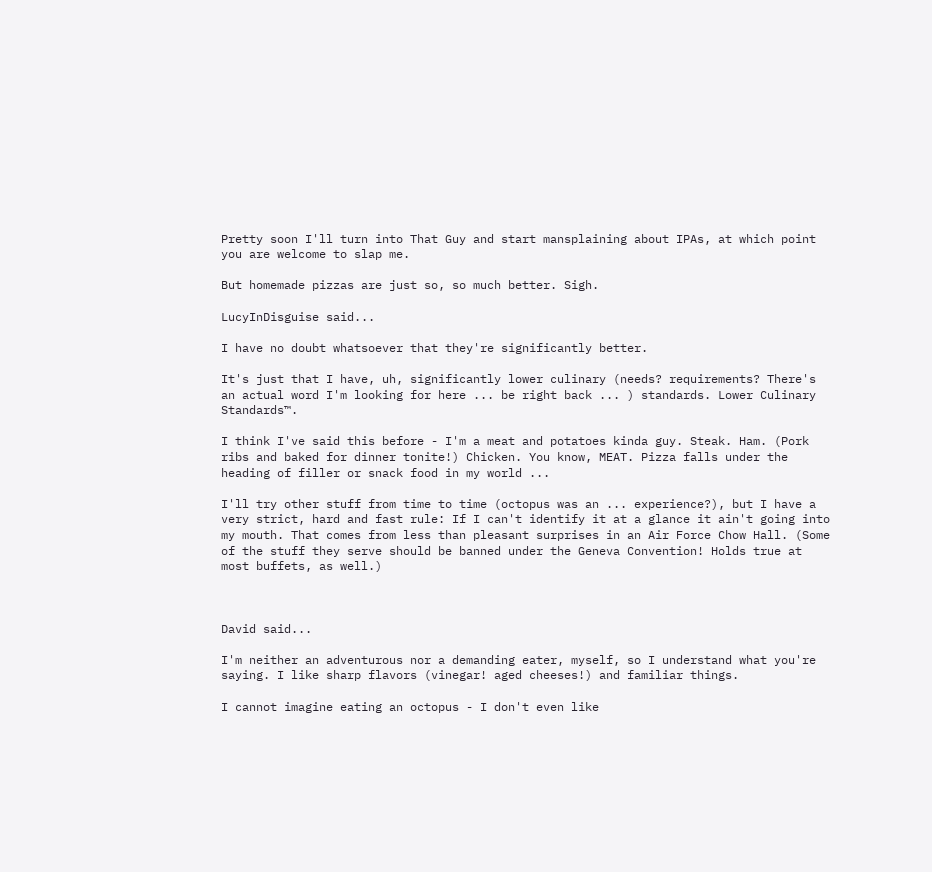Pretty soon I'll turn into That Guy and start mansplaining about IPAs, at which point you are welcome to slap me.

But homemade pizzas are just so, so much better. Sigh.

LucyInDisguise said...

I have no doubt whatsoever that they're significantly better.

It's just that I have, uh, significantly lower culinary (needs? requirements? There's an actual word I'm looking for here ... be right back ... ) standards. Lower Culinary Standards™.

I think I've said this before - I'm a meat and potatoes kinda guy. Steak. Ham. (Pork ribs and baked for dinner tonite!) Chicken. You know, MEAT. Pizza falls under the heading of filler or snack food in my world ...

I'll try other stuff from time to time (octopus was an ... experience?), but I have a very strict, hard and fast rule: If I can't identify it at a glance it ain't going into my mouth. That comes from less than pleasant surprises in an Air Force Chow Hall. (Some of the stuff they serve should be banned under the Geneva Convention! Holds true at most buffets, as well.)



David said...

I'm neither an adventurous nor a demanding eater, myself, so I understand what you're saying. I like sharp flavors (vinegar! aged cheeses!) and familiar things.

I cannot imagine eating an octopus - I don't even like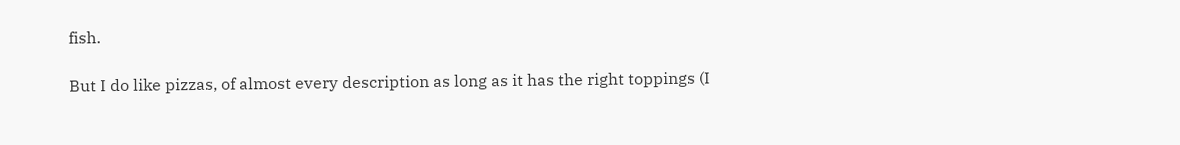fish.

But I do like pizzas, of almost every description as long as it has the right toppings (I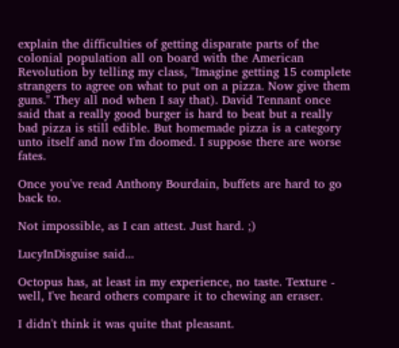explain the difficulties of getting disparate parts of the colonial population all on board with the American Revolution by telling my class, "Imagine getting 15 complete strangers to agree on what to put on a pizza. Now give them guns." They all nod when I say that). David Tennant once said that a really good burger is hard to beat but a really bad pizza is still edible. But homemade pizza is a category unto itself and now I'm doomed. I suppose there are worse fates.

Once you've read Anthony Bourdain, buffets are hard to go back to.

Not impossible, as I can attest. Just hard. ;)

LucyInDisguise said...

Octopus has, at least in my experience, no taste. Texture - well, I've heard others compare it to chewing an eraser.

I didn't think it was quite that pleasant.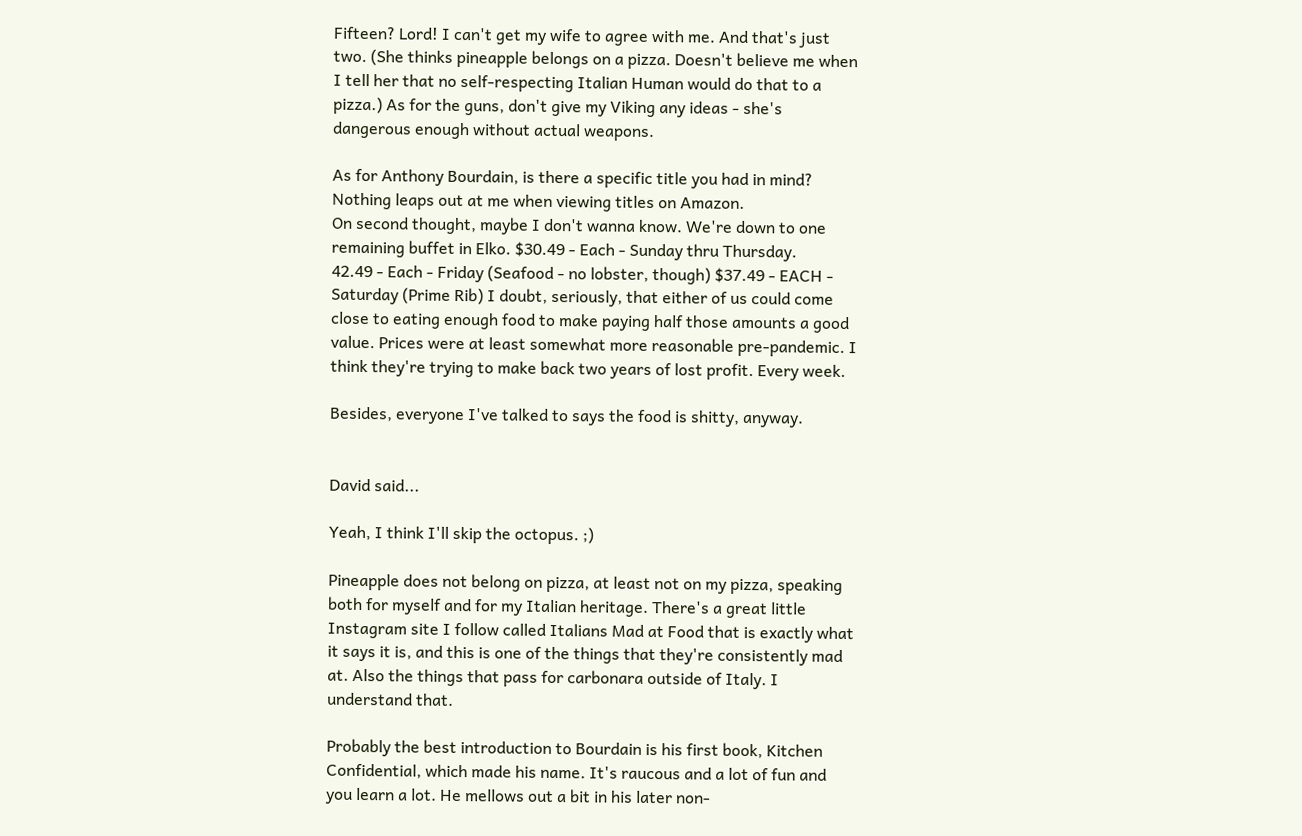Fifteen? Lord! I can't get my wife to agree with me. And that's just two. (She thinks pineapple belongs on a pizza. Doesn't believe me when I tell her that no self-respecting Italian Human would do that to a pizza.) As for the guns, don't give my Viking any ideas - she's dangerous enough without actual weapons.

As for Anthony Bourdain, is there a specific title you had in mind? Nothing leaps out at me when viewing titles on Amazon.
On second thought, maybe I don't wanna know. We're down to one remaining buffet in Elko. $30.49 - Each - Sunday thru Thursday.
42.49 - Each - Friday (Seafood - no lobster, though) $37.49 - EACH - Saturday (Prime Rib) I doubt, seriously, that either of us could come close to eating enough food to make paying half those amounts a good value. Prices were at least somewhat more reasonable pre-pandemic. I think they're trying to make back two years of lost profit. Every week.

Besides, everyone I've talked to says the food is shitty, anyway.


David said...

Yeah, I think I'll skip the octopus. ;)

Pineapple does not belong on pizza, at least not on my pizza, speaking both for myself and for my Italian heritage. There's a great little Instagram site I follow called Italians Mad at Food that is exactly what it says it is, and this is one of the things that they're consistently mad at. Also the things that pass for carbonara outside of Italy. I understand that.

Probably the best introduction to Bourdain is his first book, Kitchen Confidential, which made his name. It's raucous and a lot of fun and you learn a lot. He mellows out a bit in his later non-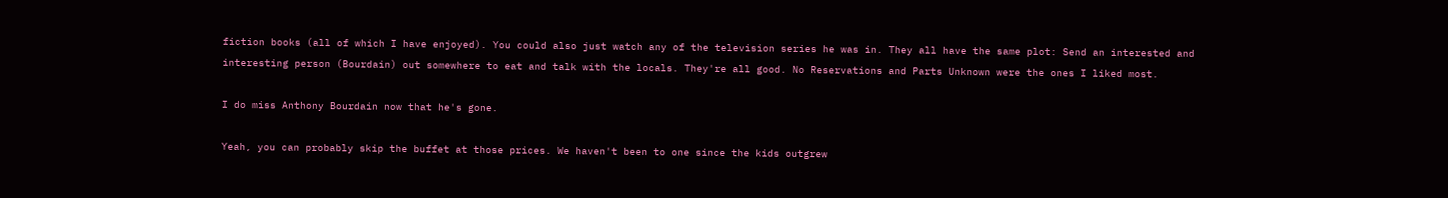fiction books (all of which I have enjoyed). You could also just watch any of the television series he was in. They all have the same plot: Send an interested and interesting person (Bourdain) out somewhere to eat and talk with the locals. They're all good. No Reservations and Parts Unknown were the ones I liked most.

I do miss Anthony Bourdain now that he's gone.

Yeah, you can probably skip the buffet at those prices. We haven't been to one since the kids outgrew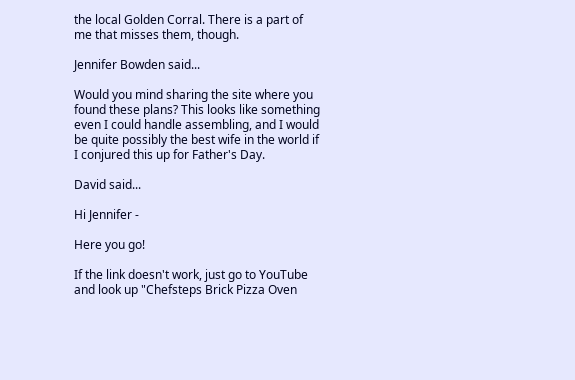the local Golden Corral. There is a part of me that misses them, though.

Jennifer Bowden said...

Would you mind sharing the site where you found these plans? This looks like something even I could handle assembling, and I would be quite possibly the best wife in the world if I conjured this up for Father's Day.

David said...

Hi Jennifer -

Here you go!

If the link doesn't work, just go to YouTube and look up "Chefsteps Brick Pizza Oven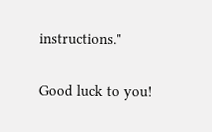instructions."

Good luck to you!